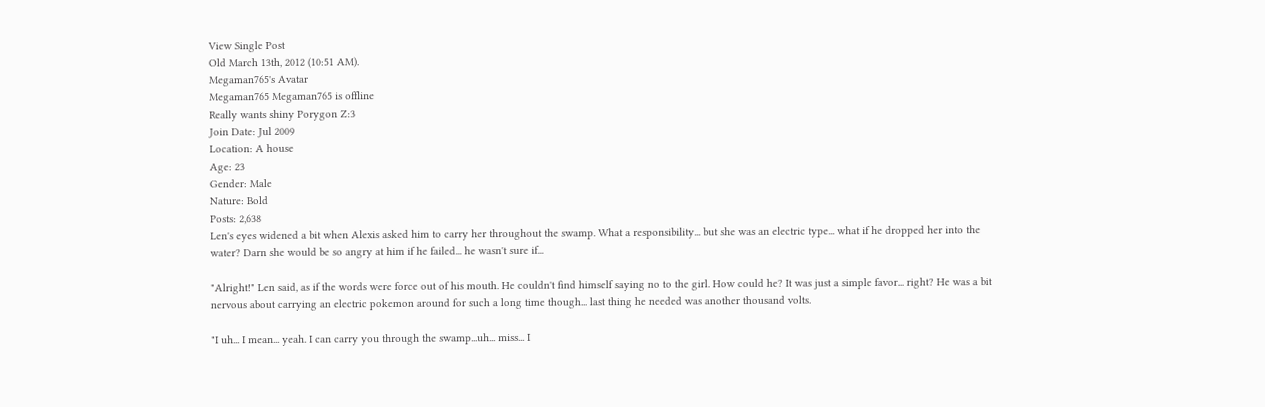View Single Post
Old March 13th, 2012 (10:51 AM).
Megaman765's Avatar
Megaman765 Megaman765 is offline
Really wants shiny Porygon Z:3
Join Date: Jul 2009
Location: A house
Age: 23
Gender: Male
Nature: Bold
Posts: 2,638
Len's eyes widened a bit when Alexis asked him to carry her throughout the swamp. What a responsibility... but she was an electric type... what if he dropped her into the water? Darn she would be so angry at him if he failed... he wasn't sure if...

"Alright!" Len said, as if the words were force out of his mouth. He couldn't find himself saying no to the girl. How could he? It was just a simple favor... right? He was a bit nervous about carrying an electric pokemon around for such a long time though... last thing he needed was another thousand volts.

"I uh... I mean... yeah. I can carry you through the swamp...uh... miss... I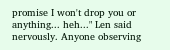promise I won't drop you or anything... heh..." Len said nervously. Anyone observing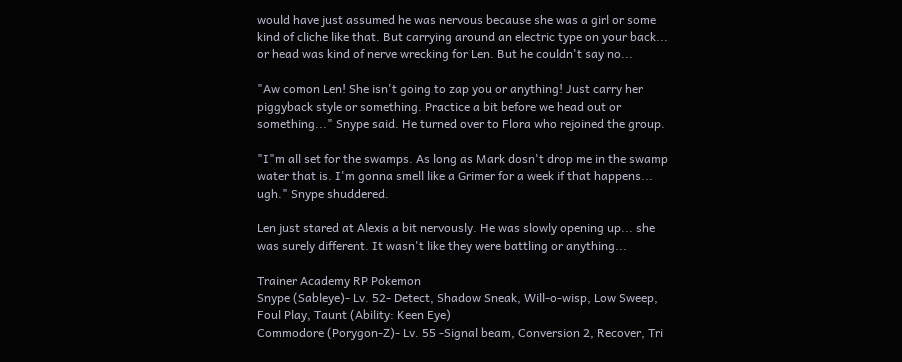would have just assumed he was nervous because she was a girl or some kind of cliche like that. But carrying around an electric type on your back... or head was kind of nerve wrecking for Len. But he couldn't say no...

"Aw comon Len! She isn't going to zap you or anything! Just carry her piggyback style or something. Practice a bit before we head out or something..." Snype said. He turned over to Flora who rejoined the group.

"I"m all set for the swamps. As long as Mark dosn't drop me in the swamp water that is. I'm gonna smell like a Grimer for a week if that happens... ugh." Snype shuddered.

Len just stared at Alexis a bit nervously. He was slowly opening up... she was surely different. It wasn't like they were battling or anything...

Trainer Academy RP Pokemon
Snype (Sableye)- Lv. 52- Detect, Shadow Sneak, Will-o-wisp, Low Sweep, Foul Play, Taunt (Ability: Keen Eye)
Commodore (Porygon-Z)- Lv. 55 -Signal beam, Conversion 2, Recover, Tri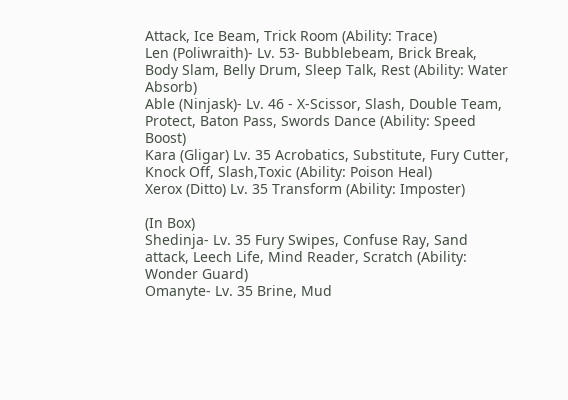Attack, Ice Beam, Trick Room (Ability: Trace)
Len (Poliwraith)- Lv. 53- Bubblebeam, Brick Break, Body Slam, Belly Drum, Sleep Talk, Rest (Ability: Water Absorb)
Able (Ninjask)- Lv. 46 - X-Scissor, Slash, Double Team, Protect, Baton Pass, Swords Dance (Ability: Speed Boost)
Kara (Gligar) Lv. 35 Acrobatics, Substitute, Fury Cutter, Knock Off, Slash,Toxic (Ability: Poison Heal)
Xerox (Ditto) Lv. 35 Transform (Ability: Imposter)

(In Box)
Shedinja- Lv. 35 Fury Swipes, Confuse Ray, Sand attack, Leech Life, Mind Reader, Scratch (Ability: Wonder Guard)
Omanyte- Lv. 35 Brine, Mud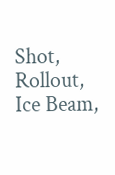Shot, Rollout, Ice Beam,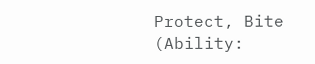Protect, Bite
(Ability: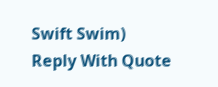Swift Swim)
Reply With Quote